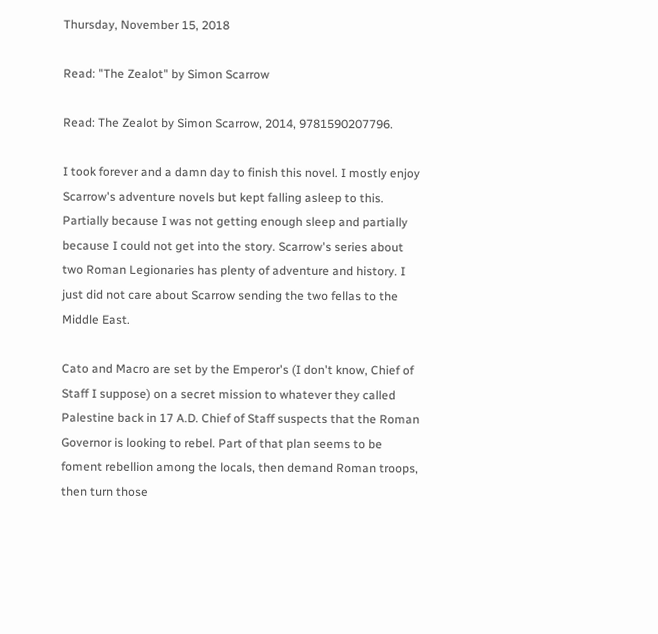Thursday, November 15, 2018

Read: "The Zealot" by Simon Scarrow

Read: The Zealot by Simon Scarrow, 2014, 9781590207796.

I took forever and a damn day to finish this novel. I mostly enjoy Scarrow's adventure novels but kept falling asleep to this. Partially because I was not getting enough sleep and partially because I could not get into the story. Scarrow's series about two Roman Legionaries has plenty of adventure and history. I just did not care about Scarrow sending the two fellas to the Middle East.

Cato and Macro are set by the Emperor's (I don't know, Chief of Staff I suppose) on a secret mission to whatever they called Palestine back in 17 A.D. Chief of Staff suspects that the Roman Governor is looking to rebel. Part of that plan seems to be foment rebellion among the locals, then demand Roman troops, then turn those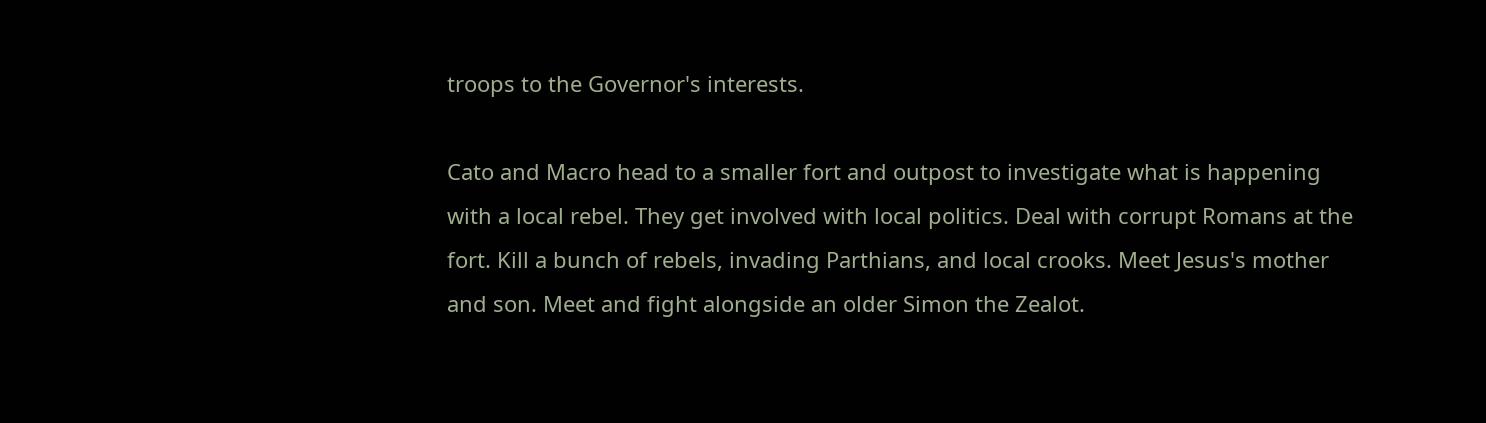troops to the Governor's interests.

Cato and Macro head to a smaller fort and outpost to investigate what is happening with a local rebel. They get involved with local politics. Deal with corrupt Romans at the fort. Kill a bunch of rebels, invading Parthians, and local crooks. Meet Jesus's mother and son. Meet and fight alongside an older Simon the Zealot.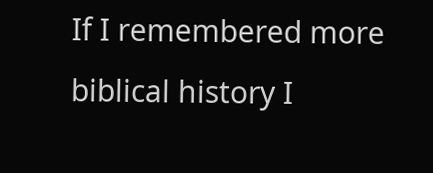If I remembered more biblical history I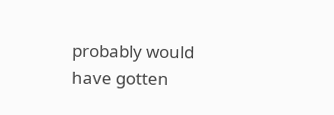probably would have gotten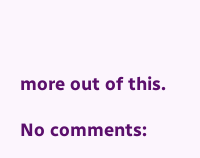more out of this.

No comments: